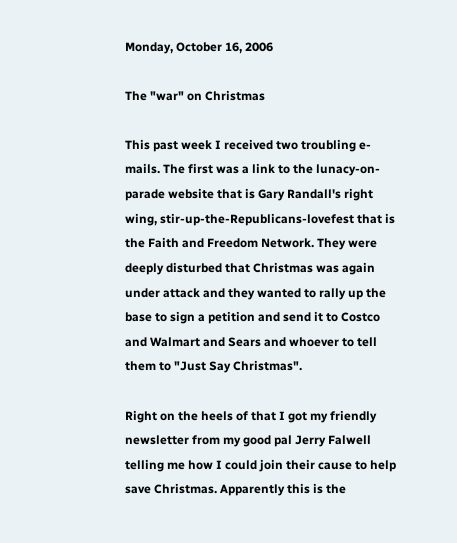Monday, October 16, 2006

The "war" on Christmas

This past week I received two troubling e-mails. The first was a link to the lunacy-on-parade website that is Gary Randall's right wing, stir-up-the-Republicans-lovefest that is the Faith and Freedom Network. They were deeply disturbed that Christmas was again under attack and they wanted to rally up the base to sign a petition and send it to Costco and Walmart and Sears and whoever to tell them to "Just Say Christmas".

Right on the heels of that I got my friendly newsletter from my good pal Jerry Falwell telling me how I could join their cause to help save Christmas. Apparently this is the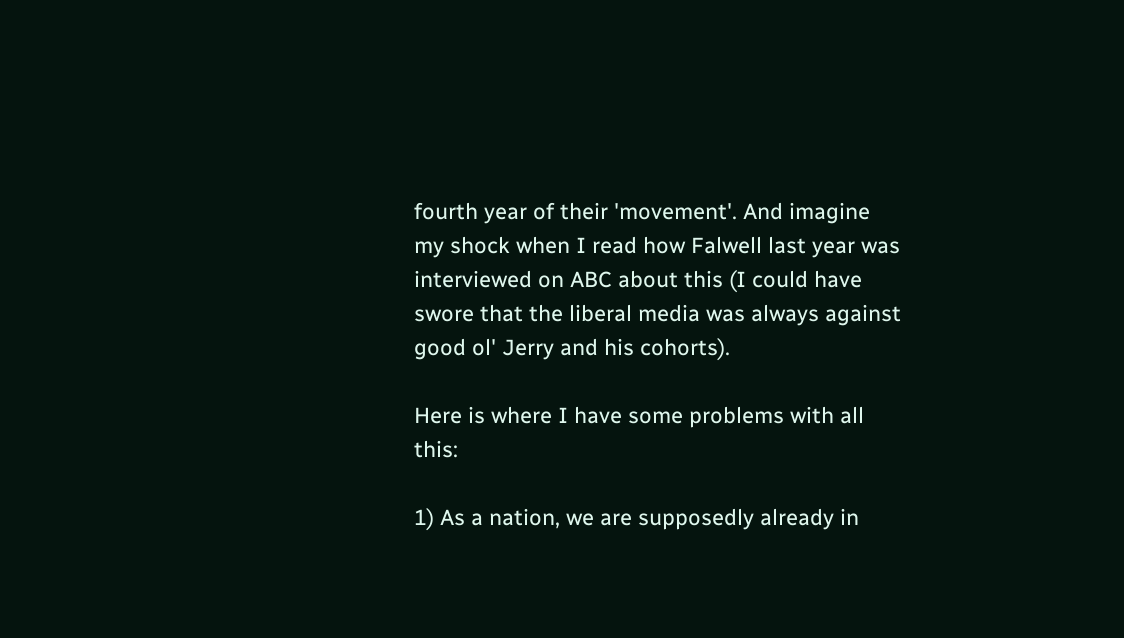fourth year of their 'movement'. And imagine my shock when I read how Falwell last year was interviewed on ABC about this (I could have swore that the liberal media was always against good ol' Jerry and his cohorts).

Here is where I have some problems with all this:

1) As a nation, we are supposedly already in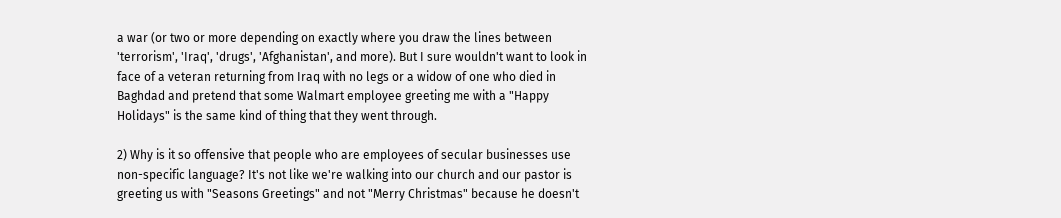a war (or two or more depending on exactly where you draw the lines between 'terrorism', 'Iraq', 'drugs', 'Afghanistan', and more). But I sure wouldn't want to look in face of a veteran returning from Iraq with no legs or a widow of one who died in Baghdad and pretend that some Walmart employee greeting me with a "Happy Holidays" is the same kind of thing that they went through.

2) Why is it so offensive that people who are employees of secular businesses use non-specific language? It's not like we're walking into our church and our pastor is greeting us with "Seasons Greetings" and not "Merry Christmas" because he doesn't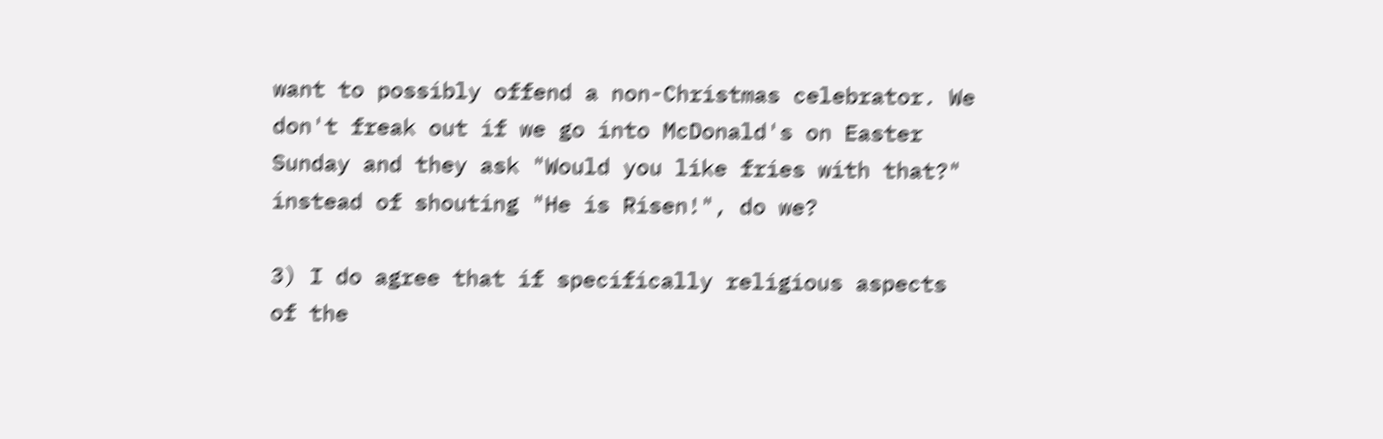want to possibly offend a non-Christmas celebrator. We don't freak out if we go into McDonald's on Easter Sunday and they ask "Would you like fries with that?" instead of shouting "He is Risen!", do we?

3) I do agree that if specifically religious aspects of the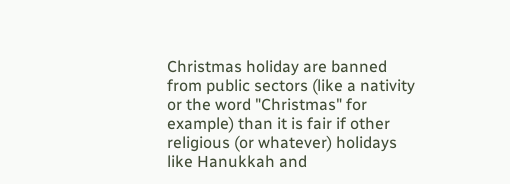Christmas holiday are banned from public sectors (like a nativity or the word "Christmas" for example) than it is fair if other religious (or whatever) holidays like Hanukkah and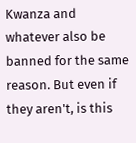Kwanza and whatever also be banned for the same reason. But even if they aren't, is this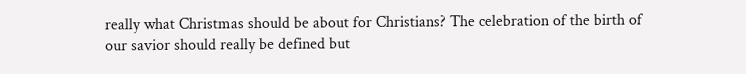really what Christmas should be about for Christians? The celebration of the birth of our savior should really be defined but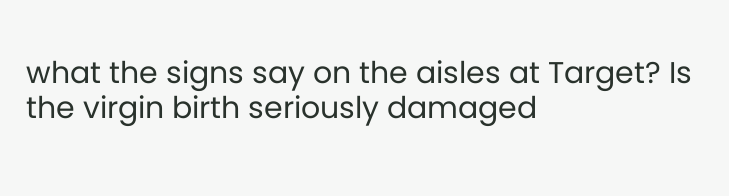what the signs say on the aisles at Target? Is the virgin birth seriously damaged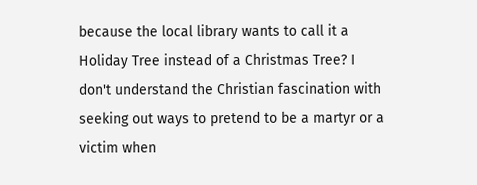because the local library wants to call it a Holiday Tree instead of a Christmas Tree? I don't understand the Christian fascination with seeking out ways to pretend to be a martyr or a victim when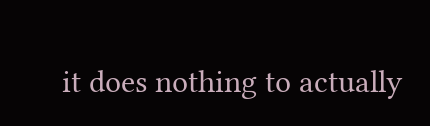it does nothing to actually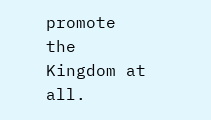promote the Kingdom at all.